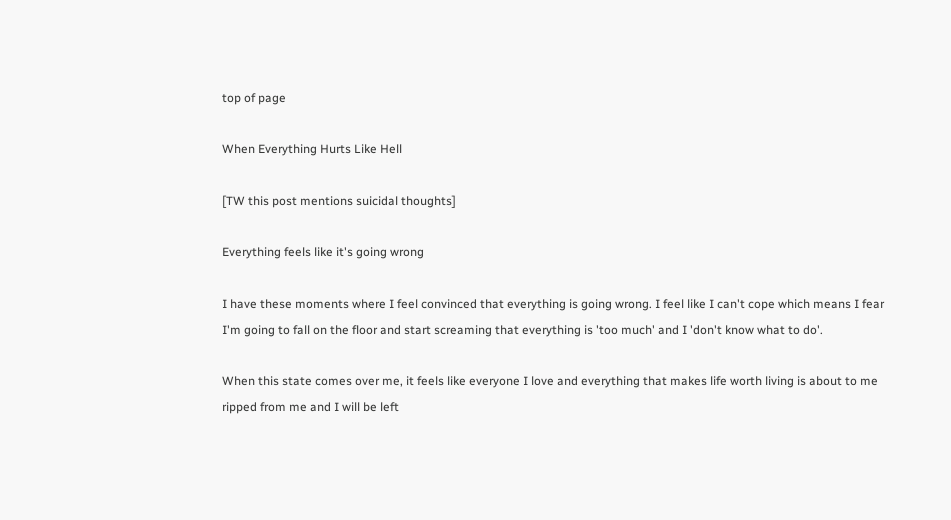top of page

When Everything Hurts Like Hell

[TW this post mentions suicidal thoughts]

Everything feels like it's going wrong

I have these moments where I feel convinced that everything is going wrong. I feel like I can't cope which means I fear I'm going to fall on the floor and start screaming that everything is 'too much' and I 'don't know what to do'.

When this state comes over me, it feels like everyone I love and everything that makes life worth living is about to me ripped from me and I will be left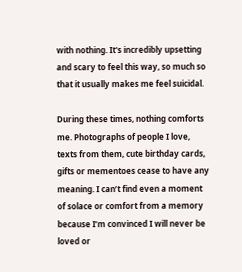with nothing. It's incredibly upsetting and scary to feel this way, so much so that it usually makes me feel suicidal.

During these times, nothing comforts me. Photographs of people I love, texts from them, cute birthday cards, gifts or mementoes cease to have any meaning. I can’t find even a moment of solace or comfort from a memory because I’m convinced I will never be loved or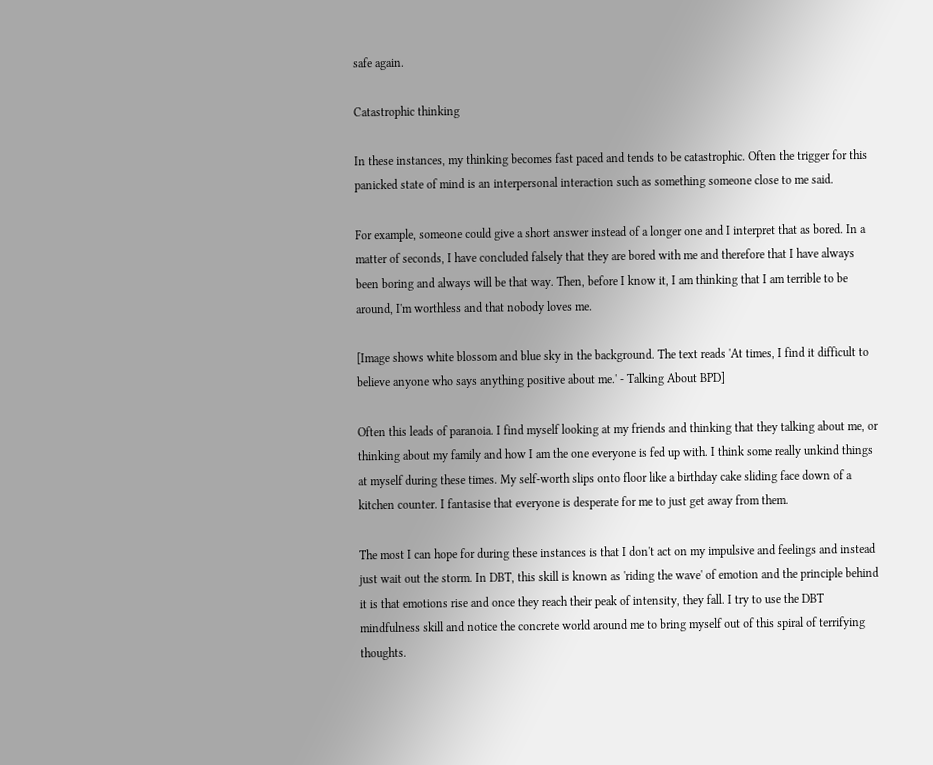safe again.

Catastrophic thinking

In these instances, my thinking becomes fast paced and tends to be catastrophic. Often the trigger for this panicked state of mind is an interpersonal interaction such as something someone close to me said.

For example, someone could give a short answer instead of a longer one and I interpret that as bored. In a matter of seconds, I have concluded falsely that they are bored with me and therefore that I have always been boring and always will be that way. Then, before I know it, I am thinking that I am terrible to be around, I'm worthless and that nobody loves me.

[Image shows white blossom and blue sky in the background. The text reads 'At times, I find it difficult to believe anyone who says anything positive about me.' - Talking About BPD]

Often this leads of paranoia. I find myself looking at my friends and thinking that they talking about me, or thinking about my family and how I am the one everyone is fed up with. I think some really unkind things at myself during these times. My self-worth slips onto floor like a birthday cake sliding face down of a kitchen counter. I fantasise that everyone is desperate for me to just get away from them.

The most I can hope for during these instances is that I don't act on my impulsive and feelings and instead just wait out the storm. In DBT, this skill is known as 'riding the wave' of emotion and the principle behind it is that emotions rise and once they reach their peak of intensity, they fall. I try to use the DBT mindfulness skill and notice the concrete world around me to bring myself out of this spiral of terrifying thoughts.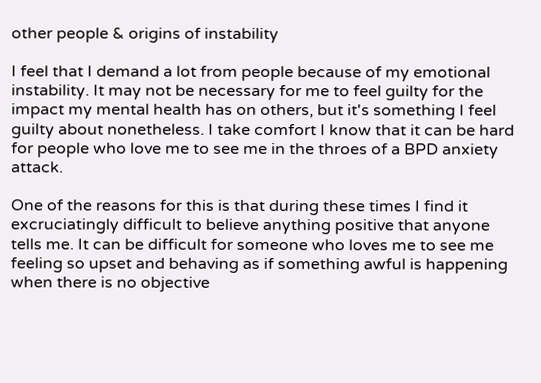other people & origins of instability

I feel that I demand a lot from people because of my emotional instability. It may not be necessary for me to feel guilty for the impact my mental health has on others, but it's something I feel guilty about nonetheless. I take comfort I know that it can be hard for people who love me to see me in the throes of a BPD anxiety attack.

One of the reasons for this is that during these times I find it excruciatingly difficult to believe anything positive that anyone tells me. It can be difficult for someone who loves me to see me feeling so upset and behaving as if something awful is happening when there is no objective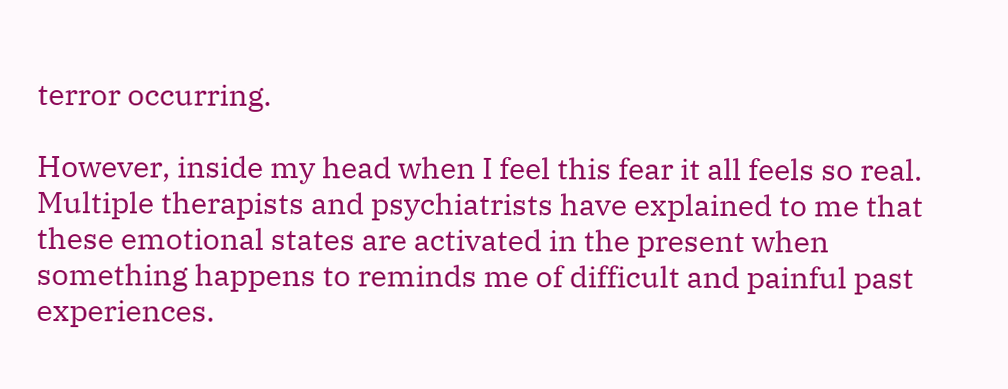terror occurring.

However, inside my head when I feel this fear it all feels so real. Multiple therapists and psychiatrists have explained to me that these emotional states are activated in the present when something happens to reminds me of difficult and painful past experiences.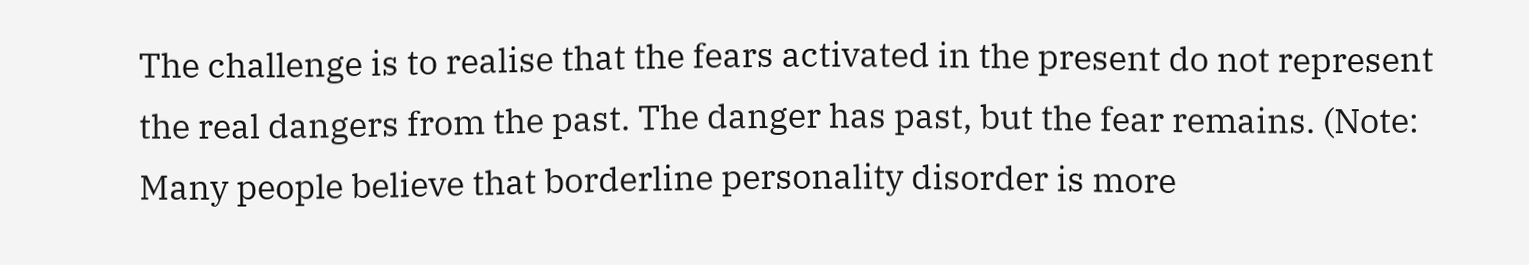The challenge is to realise that the fears activated in the present do not represent the real dangers from the past. The danger has past, but the fear remains. (Note: Many people believe that borderline personality disorder is more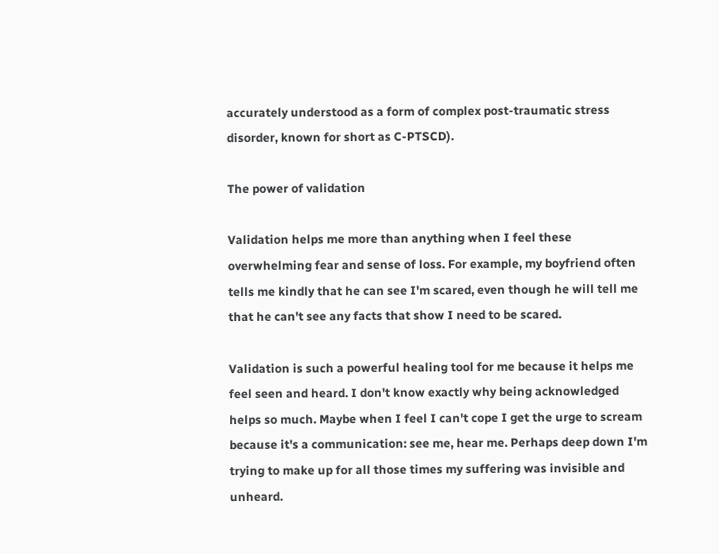accurately understood as a form of complex post-traumatic stress disorder, known for short as C-PTSCD).

The power of validation

Validation helps me more than anything when I feel these overwhelming fear and sense of loss. For example, my boyfriend often tells me kindly that he can see I'm scared, even though he will tell me that he can't see any facts that show I need to be scared.

Validation is such a powerful healing tool for me because it helps me feel seen and heard. I don't know exactly why being acknowledged helps so much. Maybe when I feel I can't cope I get the urge to scream because it's a communication: see me, hear me. Perhaps deep down I'm trying to make up for all those times my suffering was invisible and unheard.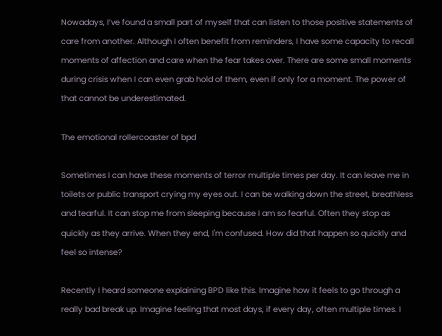Nowadays, I’ve found a small part of myself that can listen to those positive statements of care from another. Although I often benefit from reminders, I have some capacity to recall moments of affection and care when the fear takes over. There are some small moments during crisis when I can even grab hold of them, even if only for a moment. The power of that cannot be underestimated.

The emotional rollercoaster of bpd

Sometimes I can have these moments of terror multiple times per day. It can leave me in toilets or public transport crying my eyes out. I can be walking down the street, breathless and tearful. It can stop me from sleeping because I am so fearful. Often they stop as quickly as they arrive. When they end, I'm confused. How did that happen so quickly and feel so intense?

Recently I heard someone explaining BPD like this. Imagine how it feels to go through a really bad break up. Imagine feeling that most days, if every day, often multiple times. I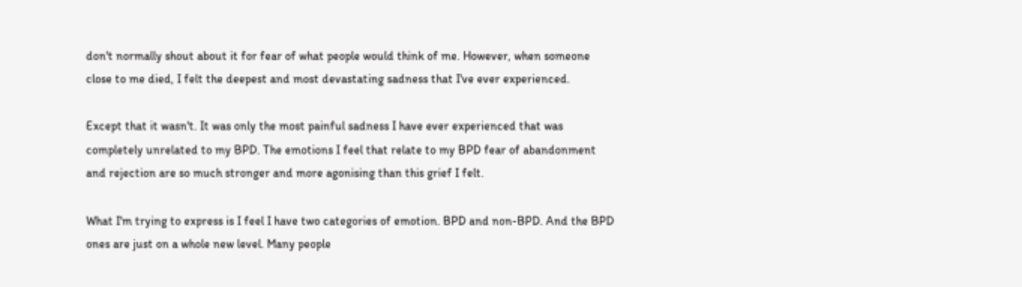don't normally shout about it for fear of what people would think of me. However, when someone close to me died, I felt the deepest and most devastating sadness that I've ever experienced.

Except that it wasn't. It was only the most painful sadness I have ever experienced that was completely unrelated to my BPD. The emotions I feel that relate to my BPD fear of abandonment and rejection are so much stronger and more agonising than this grief I felt.

What I'm trying to express is I feel I have two categories of emotion. BPD and non-BPD. And the BPD ones are just on a whole new level. Many people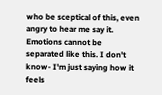who be sceptical of this, even angry to hear me say it. Emotions cannot be separated like this. I don't know- I'm just saying how it feels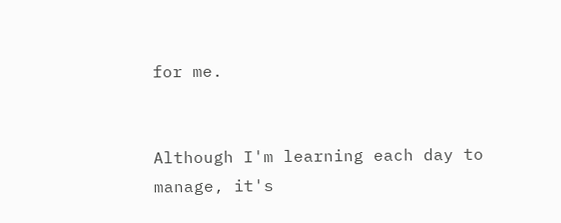for me.


Although I'm learning each day to manage, it's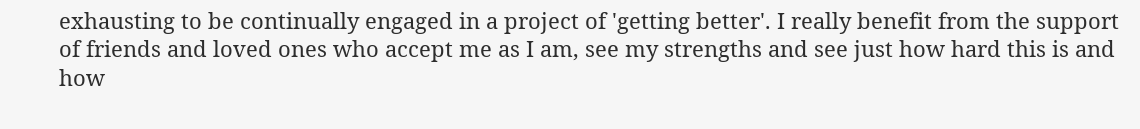exhausting to be continually engaged in a project of 'getting better'. I really benefit from the support of friends and loved ones who accept me as I am, see my strengths and see just how hard this is and how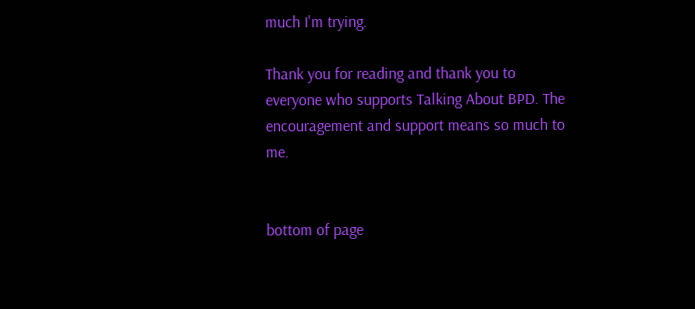much I'm trying.

Thank you for reading and thank you to everyone who supports Talking About BPD. The encouragement and support means so much to me.


bottom of page